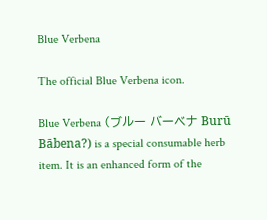Blue Verbena

The official Blue Verbena icon.

Blue Verbena (ブルー バーベナ Burū Bābena?) is a special consumable herb item. It is an enhanced form of the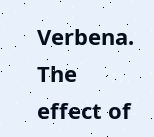Verbena. The effect of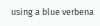using a blue verbena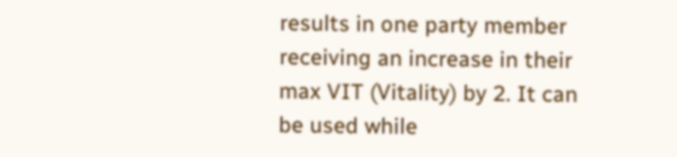results in one party member receiving an increase in their max VIT (Vitality) by 2. It can be used while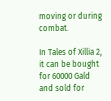moving or during combat.

In Tales of Xillia 2, it can be bought for 60000 Gald and sold for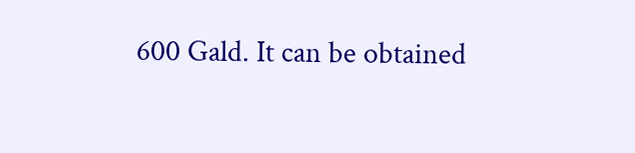600 Gald. It can be obtained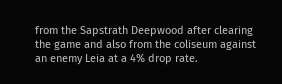from the Sapstrath Deepwood after clearing the game and also from the coliseum against an enemy Leia at a 4% drop rate.